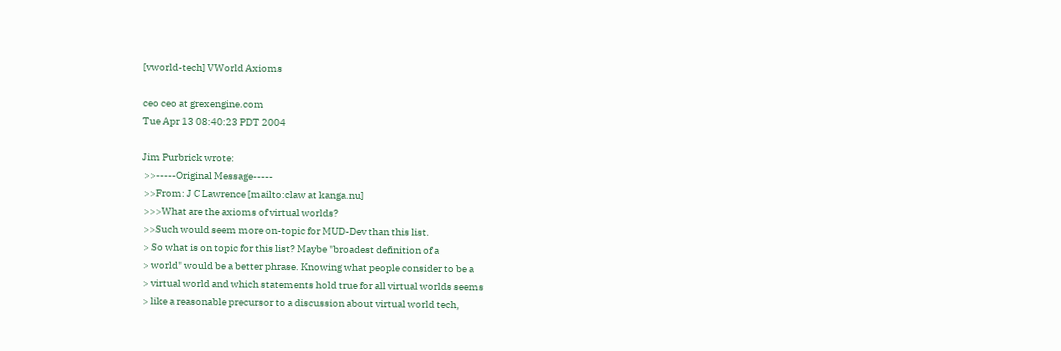[vworld-tech] VWorld Axioms

ceo ceo at grexengine.com
Tue Apr 13 08:40:23 PDT 2004

Jim Purbrick wrote:
 >>-----Original Message-----
 >>From: J C Lawrence [mailto:claw at kanga.nu]
 >>>What are the axioms of virtual worlds?
 >>Such would seem more on-topic for MUD-Dev than this list.
 > So what is on topic for this list? Maybe "broadest definition of a
 > world" would be a better phrase. Knowing what people consider to be a
 > virtual world and which statements hold true for all virtual worlds seems
 > like a reasonable precursor to a discussion about virtual world tech,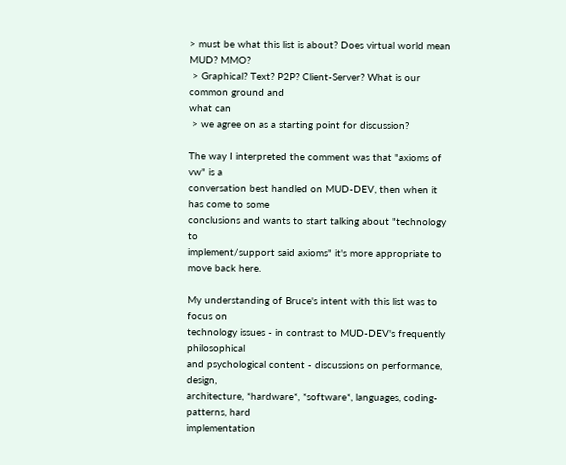> must be what this list is about? Does virtual world mean MUD? MMO?
 > Graphical? Text? P2P? Client-Server? What is our common ground and
what can
 > we agree on as a starting point for discussion?

The way I interpreted the comment was that "axioms of vw" is a
conversation best handled on MUD-DEV, then when it has come to some
conclusions and wants to start talking about "technology to
implement/support said axioms" it's more appropriate to move back here.

My understanding of Bruce's intent with this list was to focus on
technology issues - in contrast to MUD-DEV's frequently philosophical
and psychological content - discussions on performance, design,
architecture, *hardware*, *software*, languages, coding-patterns, hard
implementation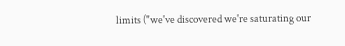limits ("we've discovered we're saturating our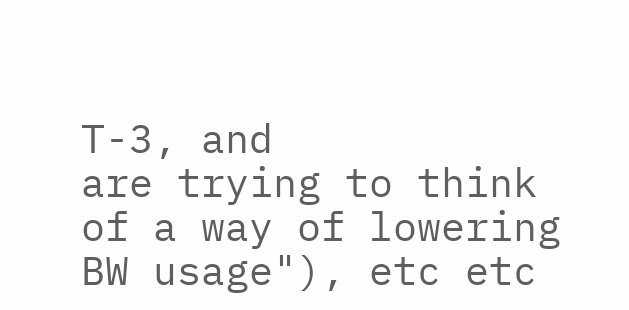T-3, and
are trying to think of a way of lowering BW usage"), etc etc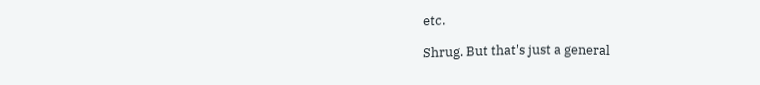etc.

Shrug. But that's just a general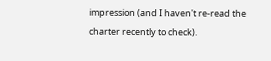impression (and I haven't re-read the
charter recently to check).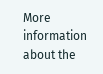More information about the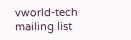vworld-tech mailing list